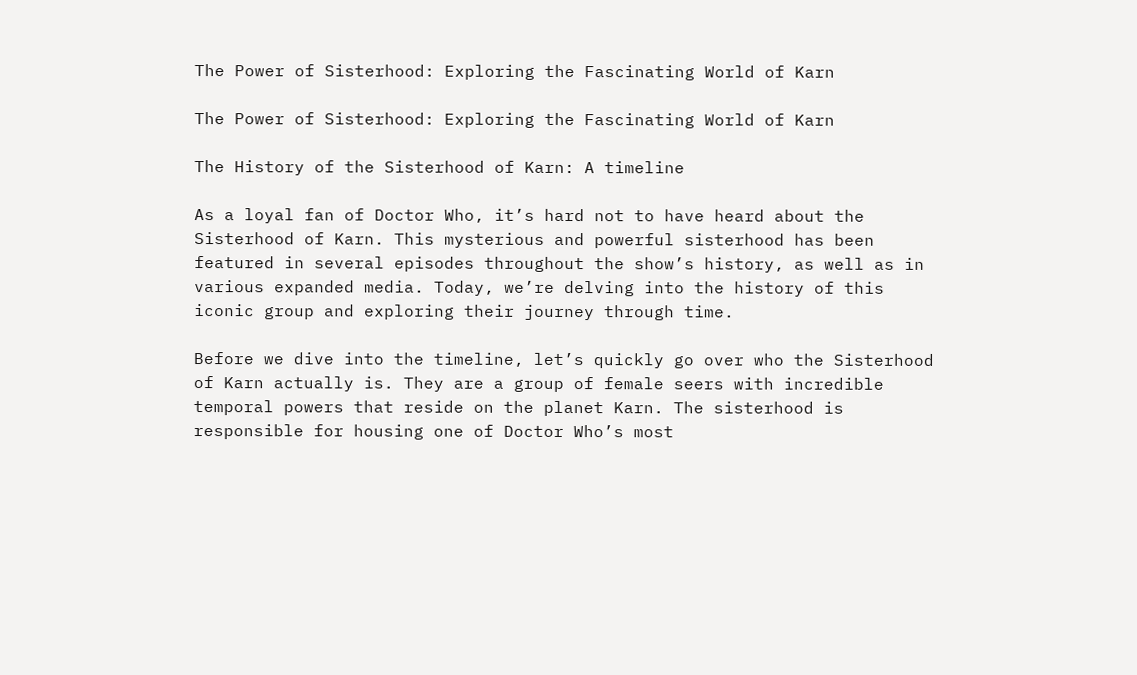The Power of Sisterhood: Exploring the Fascinating World of Karn

The Power of Sisterhood: Exploring the Fascinating World of Karn

The History of the Sisterhood of Karn: A timeline

As a loyal fan of Doctor Who, it’s hard not to have heard about the Sisterhood of Karn. This mysterious and powerful sisterhood has been featured in several episodes throughout the show’s history, as well as in various expanded media. Today, we’re delving into the history of this iconic group and exploring their journey through time.

Before we dive into the timeline, let’s quickly go over who the Sisterhood of Karn actually is. They are a group of female seers with incredible temporal powers that reside on the planet Karn. The sisterhood is responsible for housing one of Doctor Who’s most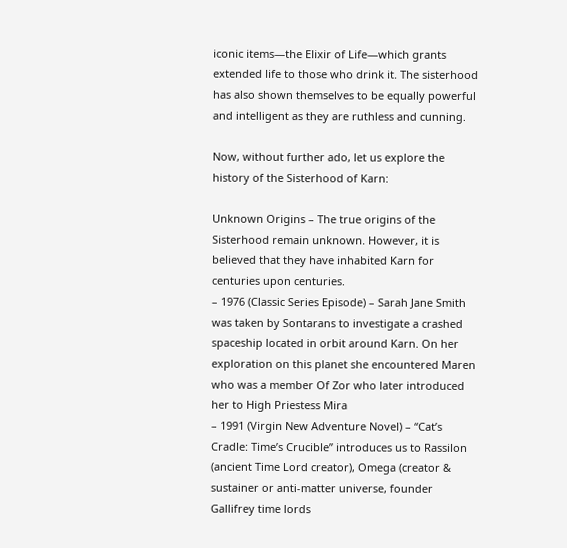iconic items—the Elixir of Life—which grants extended life to those who drink it. The sisterhood has also shown themselves to be equally powerful and intelligent as they are ruthless and cunning.

Now, without further ado, let us explore the history of the Sisterhood of Karn:

Unknown Origins – The true origins of the Sisterhood remain unknown. However, it is believed that they have inhabited Karn for centuries upon centuries.
– 1976 (Classic Series Episode) – Sarah Jane Smith was taken by Sontarans to investigate a crashed spaceship located in orbit around Karn. On her exploration on this planet she encountered Maren who was a member Of Zor who later introduced her to High Priestess Mira
– 1991 (Virgin New Adventure Novel) – “Cat’s Cradle: Time’s Crucible” introduces us to Rassilon (ancient Time Lord creator), Omega (creator & sustainer or anti-matter universe, founder Gallifrey time lords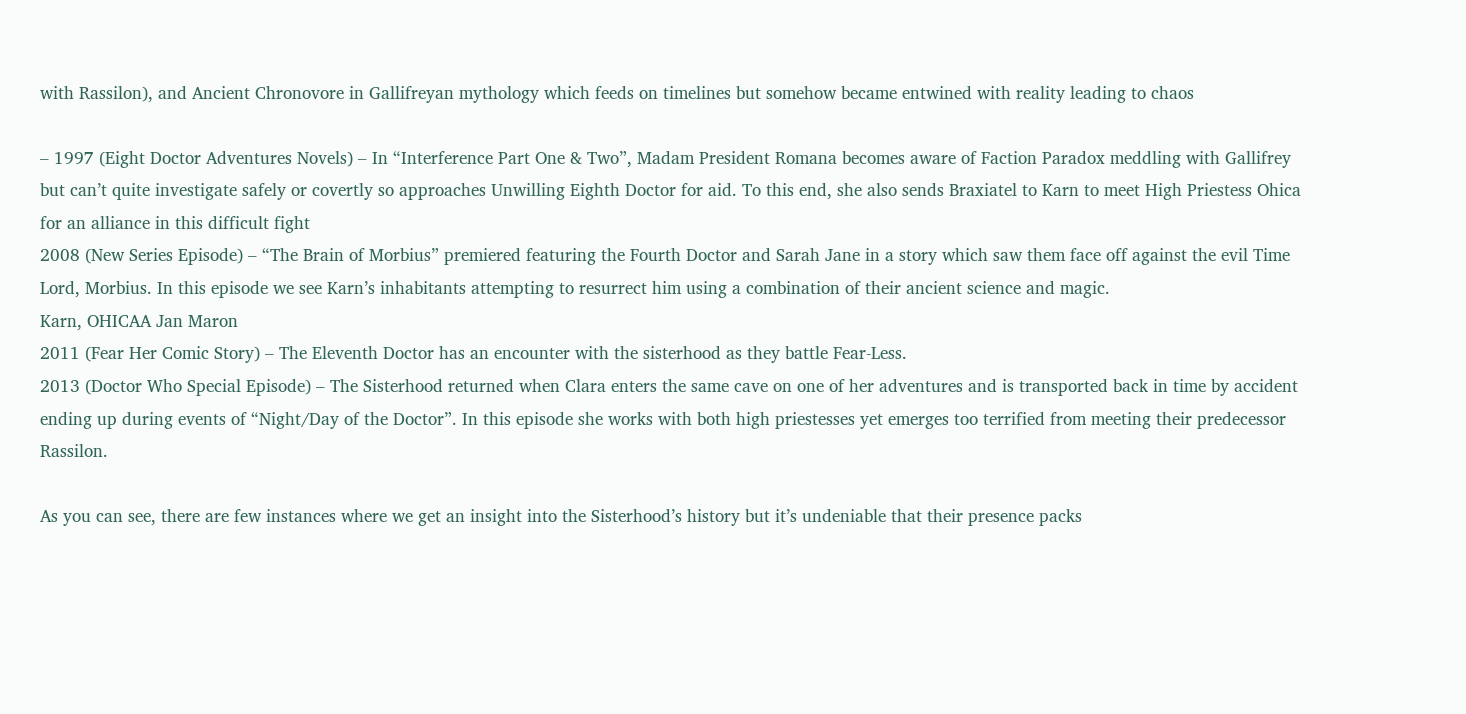with Rassilon), and Ancient Chronovore in Gallifreyan mythology which feeds on timelines but somehow became entwined with reality leading to chaos

– 1997 (Eight Doctor Adventures Novels) – In “Interference Part One & Two”, Madam President Romana becomes aware of Faction Paradox meddling with Gallifrey but can’t quite investigate safely or covertly so approaches Unwilling Eighth Doctor for aid. To this end, she also sends Braxiatel to Karn to meet High Priestess Ohica for an alliance in this difficult fight
2008 (New Series Episode) – “The Brain of Morbius” premiered featuring the Fourth Doctor and Sarah Jane in a story which saw them face off against the evil Time Lord, Morbius. In this episode we see Karn’s inhabitants attempting to resurrect him using a combination of their ancient science and magic.
Karn, OHICAA Jan Maron
2011 (Fear Her Comic Story) – The Eleventh Doctor has an encounter with the sisterhood as they battle Fear-Less.
2013 (Doctor Who Special Episode) – The Sisterhood returned when Clara enters the same cave on one of her adventures and is transported back in time by accident ending up during events of “Night/Day of the Doctor”. In this episode she works with both high priestesses yet emerges too terrified from meeting their predecessor Rassilon.

As you can see, there are few instances where we get an insight into the Sisterhood’s history but it’s undeniable that their presence packs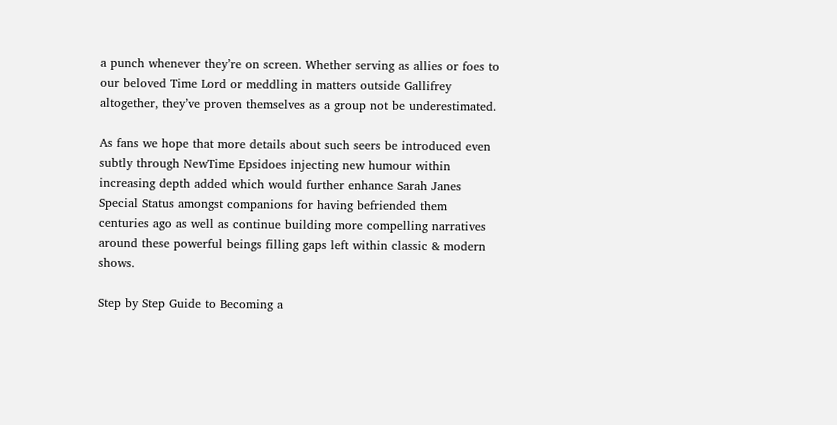a punch whenever they’re on screen. Whether serving as allies or foes to our beloved Time Lord or meddling in matters outside Gallifrey altogether, they’ve proven themselves as a group not be underestimated.

As fans we hope that more details about such seers be introduced even subtly through NewTime Epsidoes injecting new humour within increasing depth added which would further enhance Sarah Janes Special Status amongst companions for having befriended them centuries ago as well as continue building more compelling narratives around these powerful beings filling gaps left within classic & modern shows.

Step by Step Guide to Becoming a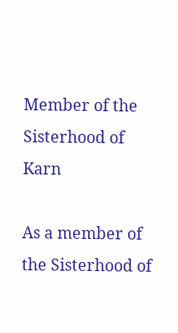Member of the Sisterhood of Karn

As a member of the Sisterhood of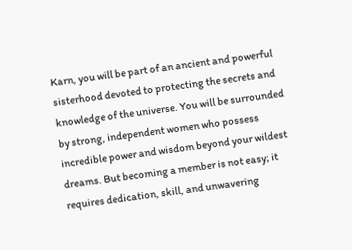Karn, you will be part of an ancient and powerful sisterhood devoted to protecting the secrets and knowledge of the universe. You will be surrounded by strong, independent women who possess incredible power and wisdom beyond your wildest dreams. But becoming a member is not easy; it requires dedication, skill, and unwavering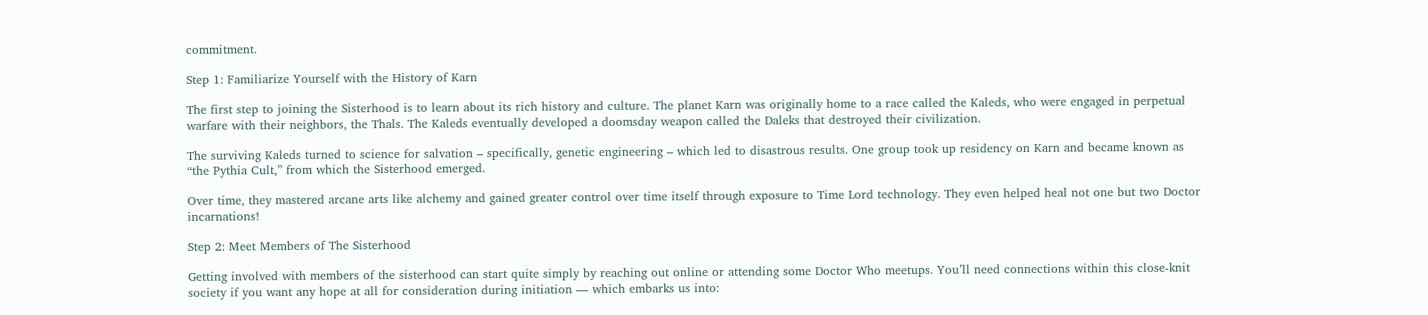commitment.

Step 1: Familiarize Yourself with the History of Karn

The first step to joining the Sisterhood is to learn about its rich history and culture. The planet Karn was originally home to a race called the Kaleds, who were engaged in perpetual warfare with their neighbors, the Thals. The Kaleds eventually developed a doomsday weapon called the Daleks that destroyed their civilization.

The surviving Kaleds turned to science for salvation – specifically, genetic engineering – which led to disastrous results. One group took up residency on Karn and became known as “the Pythia Cult,” from which the Sisterhood emerged.

Over time, they mastered arcane arts like alchemy and gained greater control over time itself through exposure to Time Lord technology. They even helped heal not one but two Doctor incarnations!

Step 2: Meet Members of The Sisterhood

Getting involved with members of the sisterhood can start quite simply by reaching out online or attending some Doctor Who meetups. You’ll need connections within this close-knit society if you want any hope at all for consideration during initiation — which embarks us into: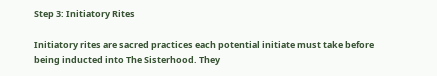Step 3: Initiatory Rites

Initiatory rites are sacred practices each potential initiate must take before being inducted into The Sisterhood. They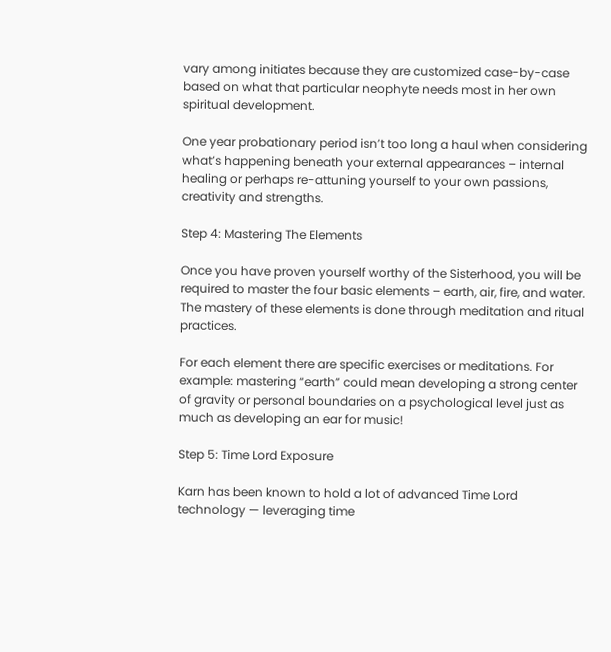vary among initiates because they are customized case-by-case based on what that particular neophyte needs most in her own spiritual development.

One year probationary period isn’t too long a haul when considering what’s happening beneath your external appearances – internal healing or perhaps re-attuning yourself to your own passions, creativity and strengths.

Step 4: Mastering The Elements

Once you have proven yourself worthy of the Sisterhood, you will be required to master the four basic elements – earth, air, fire, and water. The mastery of these elements is done through meditation and ritual practices.

For each element there are specific exercises or meditations. For example: mastering “earth” could mean developing a strong center of gravity or personal boundaries on a psychological level just as much as developing an ear for music!

Step 5: Time Lord Exposure

Karn has been known to hold a lot of advanced Time Lord technology — leveraging time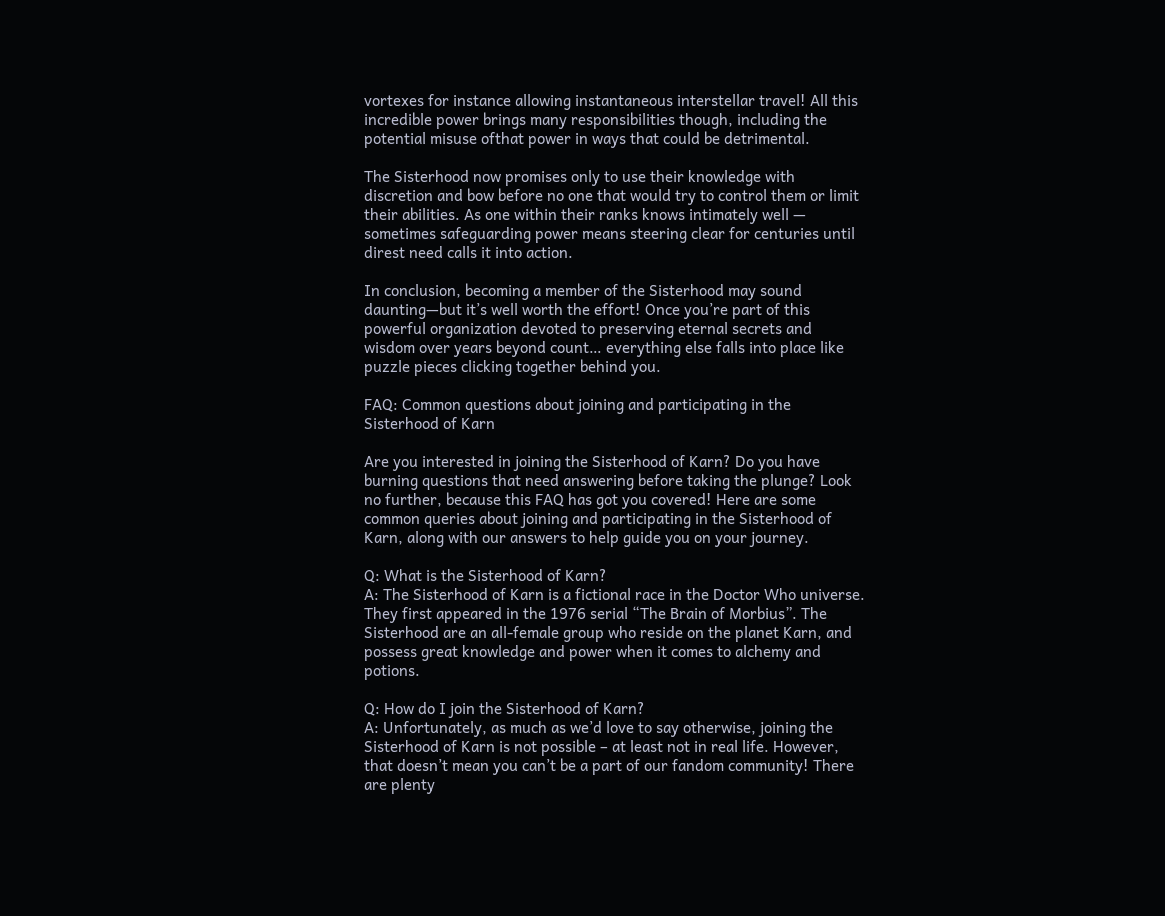vortexes for instance allowing instantaneous interstellar travel! All this incredible power brings many responsibilities though, including the potential misuse ofthat power in ways that could be detrimental.

The Sisterhood now promises only to use their knowledge with discretion and bow before no one that would try to control them or limit their abilities. As one within their ranks knows intimately well — sometimes safeguarding power means steering clear for centuries until direst need calls it into action.

In conclusion, becoming a member of the Sisterhood may sound daunting—but it’s well worth the effort! Once you’re part of this powerful organization devoted to preserving eternal secrets and wisdom over years beyond count… everything else falls into place like puzzle pieces clicking together behind you.

FAQ: Common questions about joining and participating in the Sisterhood of Karn

Are you interested in joining the Sisterhood of Karn? Do you have burning questions that need answering before taking the plunge? Look no further, because this FAQ has got you covered! Here are some common queries about joining and participating in the Sisterhood of Karn, along with our answers to help guide you on your journey.

Q: What is the Sisterhood of Karn?
A: The Sisterhood of Karn is a fictional race in the Doctor Who universe. They first appeared in the 1976 serial “The Brain of Morbius”. The Sisterhood are an all-female group who reside on the planet Karn, and possess great knowledge and power when it comes to alchemy and potions.

Q: How do I join the Sisterhood of Karn?
A: Unfortunately, as much as we’d love to say otherwise, joining the Sisterhood of Karn is not possible – at least not in real life. However, that doesn’t mean you can’t be a part of our fandom community! There are plenty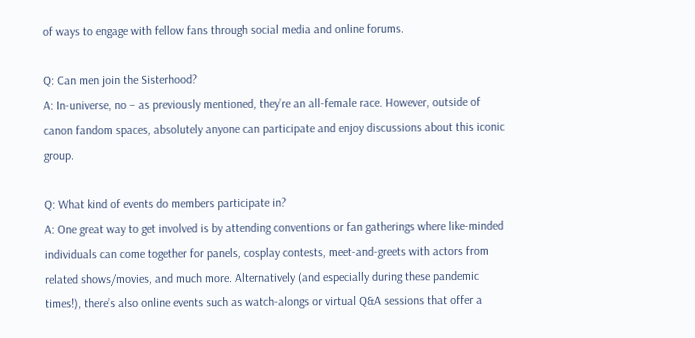of ways to engage with fellow fans through social media and online forums.

Q: Can men join the Sisterhood?
A: In-universe, no – as previously mentioned, they’re an all-female race. However, outside of canon fandom spaces, absolutely anyone can participate and enjoy discussions about this iconic group.

Q: What kind of events do members participate in?
A: One great way to get involved is by attending conventions or fan gatherings where like-minded individuals can come together for panels, cosplay contests, meet-and-greets with actors from related shows/movies, and much more. Alternatively (and especially during these pandemic times!), there’s also online events such as watch-alongs or virtual Q&A sessions that offer a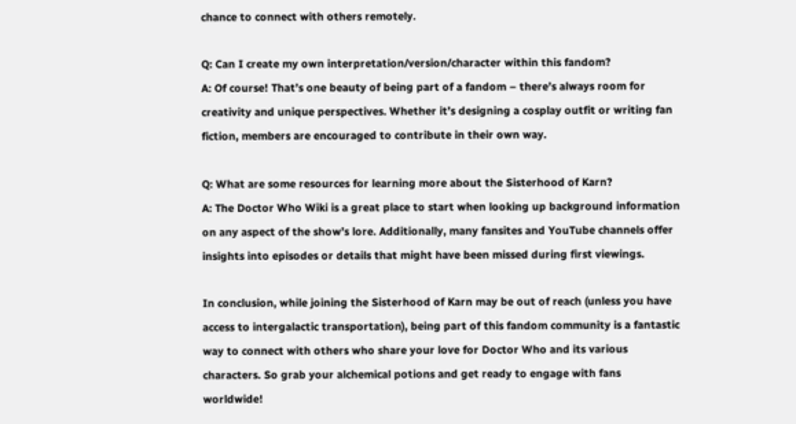chance to connect with others remotely.

Q: Can I create my own interpretation/version/character within this fandom?
A: Of course! That’s one beauty of being part of a fandom – there’s always room for creativity and unique perspectives. Whether it’s designing a cosplay outfit or writing fan fiction, members are encouraged to contribute in their own way.

Q: What are some resources for learning more about the Sisterhood of Karn?
A: The Doctor Who Wiki is a great place to start when looking up background information on any aspect of the show’s lore. Additionally, many fansites and YouTube channels offer insights into episodes or details that might have been missed during first viewings.

In conclusion, while joining the Sisterhood of Karn may be out of reach (unless you have access to intergalactic transportation), being part of this fandom community is a fantastic way to connect with others who share your love for Doctor Who and its various characters. So grab your alchemical potions and get ready to engage with fans worldwide!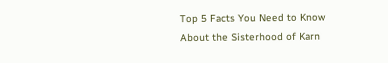Top 5 Facts You Need to Know About the Sisterhood of Karn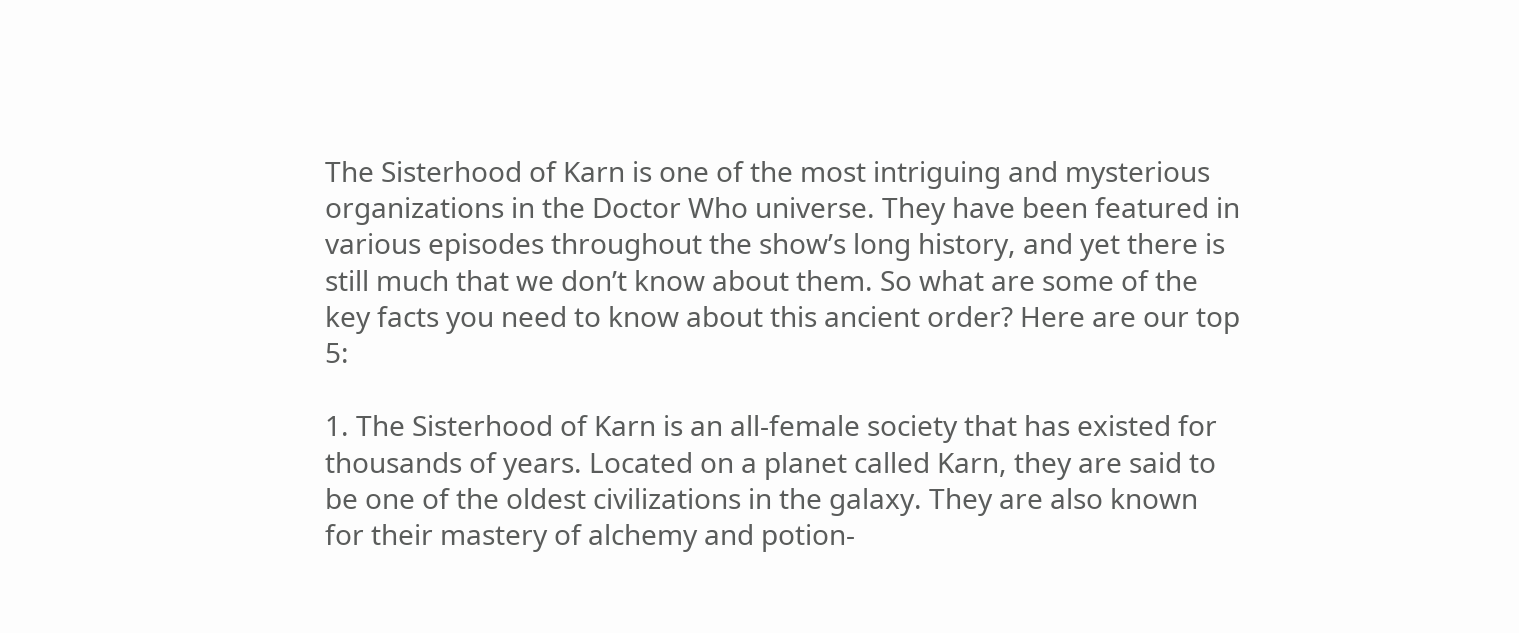The Sisterhood of Karn is one of the most intriguing and mysterious organizations in the Doctor Who universe. They have been featured in various episodes throughout the show’s long history, and yet there is still much that we don’t know about them. So what are some of the key facts you need to know about this ancient order? Here are our top 5:

1. The Sisterhood of Karn is an all-female society that has existed for thousands of years. Located on a planet called Karn, they are said to be one of the oldest civilizations in the galaxy. They are also known for their mastery of alchemy and potion-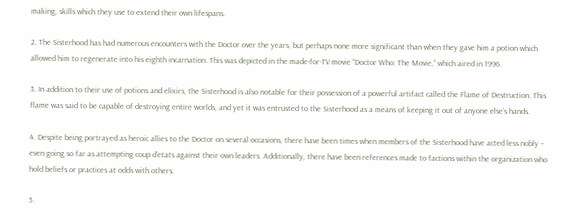making, skills which they use to extend their own lifespans.

2. The Sisterhood has had numerous encounters with the Doctor over the years, but perhaps none more significant than when they gave him a potion which allowed him to regenerate into his eighth incarnation. This was depicted in the made-for-TV movie “Doctor Who: The Movie,” which aired in 1996.

3. In addition to their use of potions and elixirs, the Sisterhood is also notable for their possession of a powerful artifact called the Flame of Destruction. This flame was said to be capable of destroying entire worlds, and yet it was entrusted to the Sisterhood as a means of keeping it out of anyone else’s hands.

4. Despite being portrayed as heroic allies to the Doctor on several occasions, there have been times when members of the Sisterhood have acted less nobly – even going so far as attempting coup d’etats against their own leaders. Additionally, there have been references made to factions within the organization who hold beliefs or practices at odds with others.

5.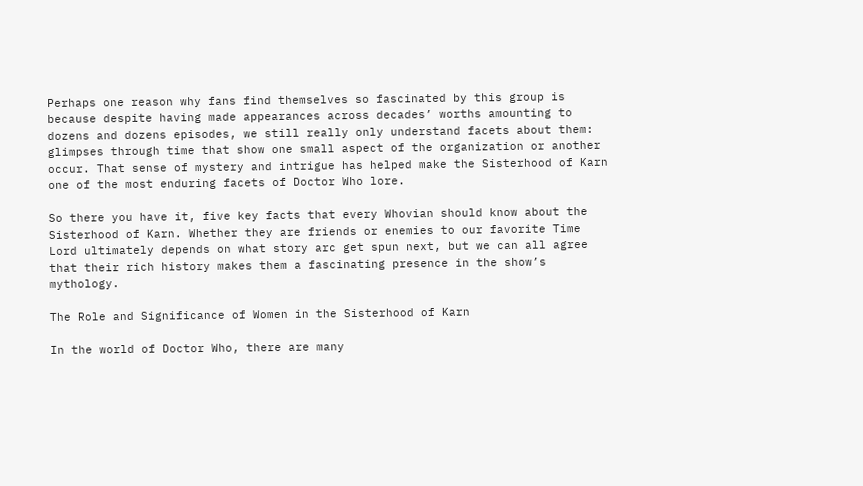Perhaps one reason why fans find themselves so fascinated by this group is because despite having made appearances across decades’ worths amounting to dozens and dozens episodes, we still really only understand facets about them: glimpses through time that show one small aspect of the organization or another occur. That sense of mystery and intrigue has helped make the Sisterhood of Karn one of the most enduring facets of Doctor Who lore.

So there you have it, five key facts that every Whovian should know about the Sisterhood of Karn. Whether they are friends or enemies to our favorite Time Lord ultimately depends on what story arc get spun next, but we can all agree that their rich history makes them a fascinating presence in the show’s mythology.

The Role and Significance of Women in the Sisterhood of Karn

In the world of Doctor Who, there are many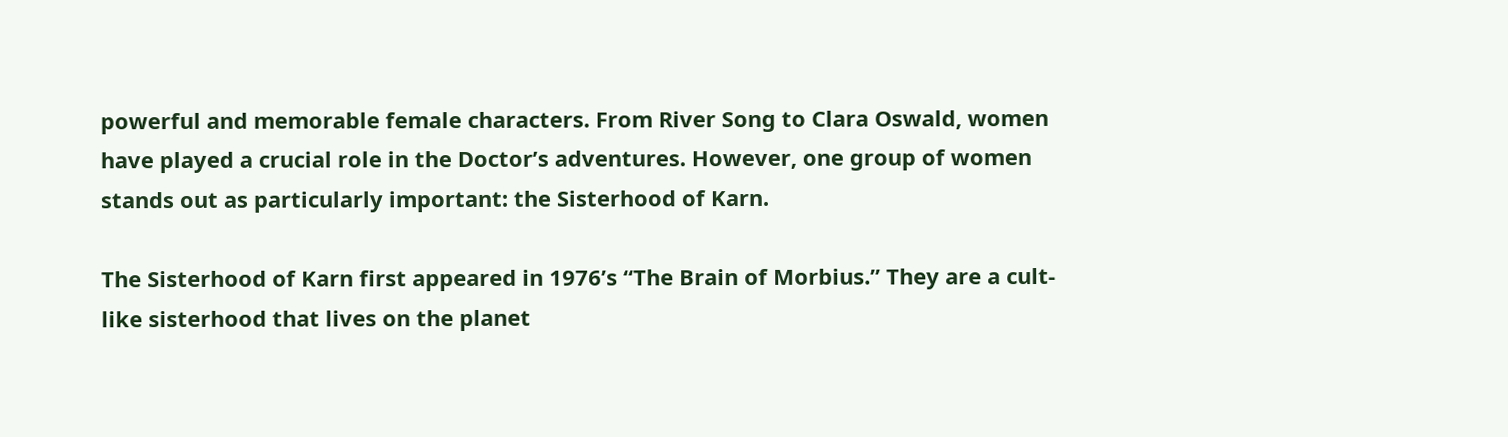powerful and memorable female characters. From River Song to Clara Oswald, women have played a crucial role in the Doctor’s adventures. However, one group of women stands out as particularly important: the Sisterhood of Karn.

The Sisterhood of Karn first appeared in 1976’s “The Brain of Morbius.” They are a cult-like sisterhood that lives on the planet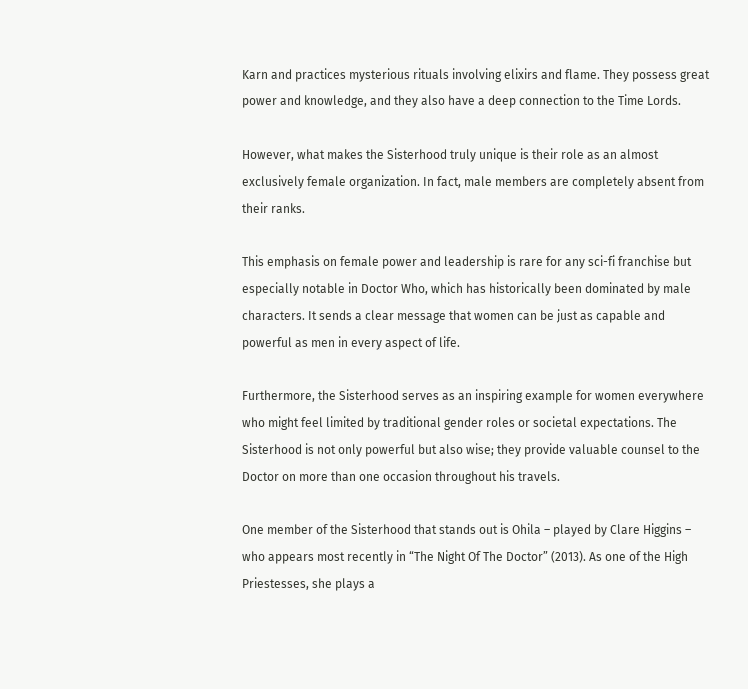Karn and practices mysterious rituals involving elixirs and flame. They possess great power and knowledge, and they also have a deep connection to the Time Lords.

However, what makes the Sisterhood truly unique is their role as an almost exclusively female organization. In fact, male members are completely absent from their ranks.

This emphasis on female power and leadership is rare for any sci-fi franchise but especially notable in Doctor Who, which has historically been dominated by male characters. It sends a clear message that women can be just as capable and powerful as men in every aspect of life.

Furthermore, the Sisterhood serves as an inspiring example for women everywhere who might feel limited by traditional gender roles or societal expectations. The Sisterhood is not only powerful but also wise; they provide valuable counsel to the Doctor on more than one occasion throughout his travels.

One member of the Sisterhood that stands out is Ohila – played by Clare Higgins – who appears most recently in “The Night Of The Doctor” (2013). As one of the High Priestesses, she plays a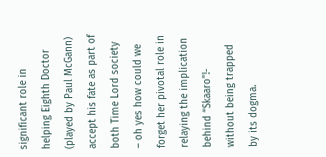significant role in helping Eighth Doctor (played by Paul McGann) accept his fate as part of both Time Lord society – oh yes how could we forget her pivotal role in relaying the implication behind “Skaaro”!- without being trapped by its dogma.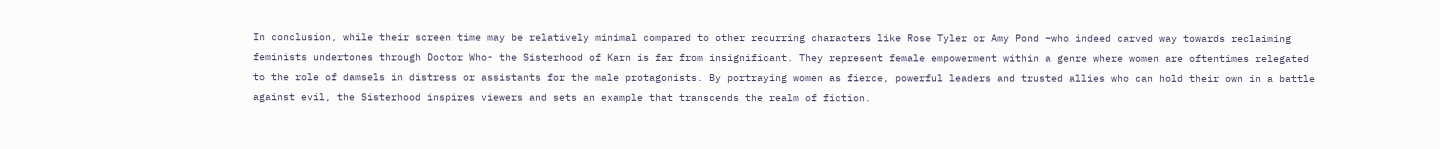In conclusion, while their screen time may be relatively minimal compared to other recurring characters like Rose Tyler or Amy Pond –who indeed carved way towards reclaiming feminists undertones through Doctor Who- the Sisterhood of Karn is far from insignificant. They represent female empowerment within a genre where women are oftentimes relegated to the role of damsels in distress or assistants for the male protagonists. By portraying women as fierce, powerful leaders and trusted allies who can hold their own in a battle against evil, the Sisterhood inspires viewers and sets an example that transcends the realm of fiction.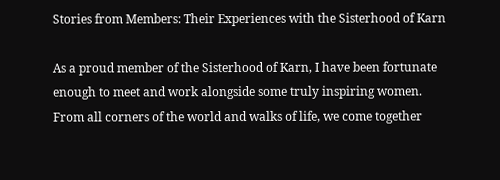Stories from Members: Their Experiences with the Sisterhood of Karn

As a proud member of the Sisterhood of Karn, I have been fortunate enough to meet and work alongside some truly inspiring women. From all corners of the world and walks of life, we come together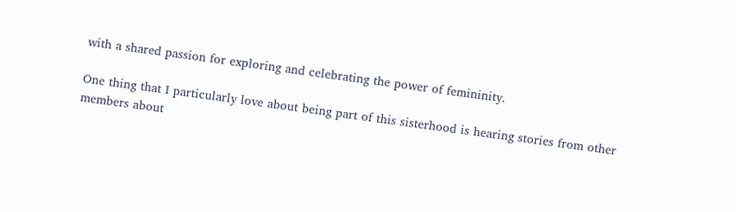with a shared passion for exploring and celebrating the power of femininity.

One thing that I particularly love about being part of this sisterhood is hearing stories from other members about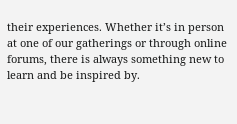their experiences. Whether it’s in person at one of our gatherings or through online forums, there is always something new to learn and be inspired by.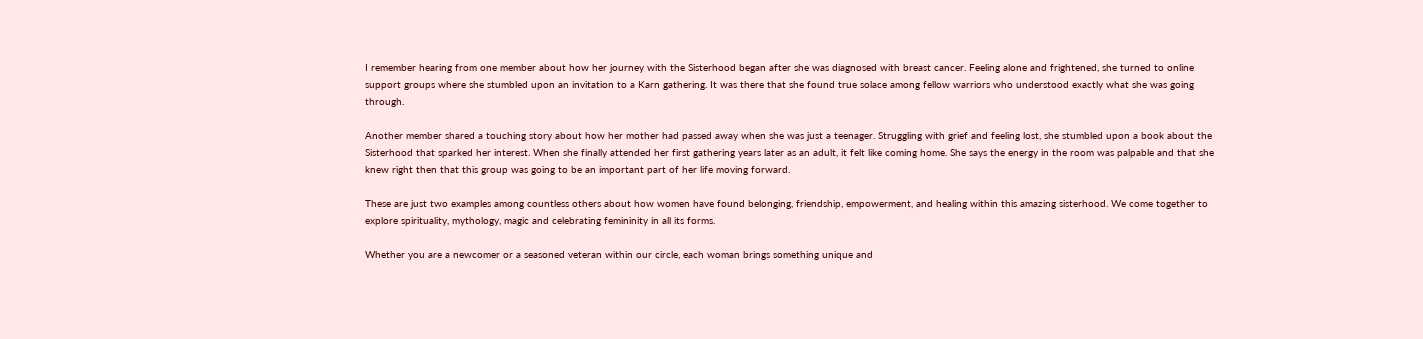I remember hearing from one member about how her journey with the Sisterhood began after she was diagnosed with breast cancer. Feeling alone and frightened, she turned to online support groups where she stumbled upon an invitation to a Karn gathering. It was there that she found true solace among fellow warriors who understood exactly what she was going through.

Another member shared a touching story about how her mother had passed away when she was just a teenager. Struggling with grief and feeling lost, she stumbled upon a book about the Sisterhood that sparked her interest. When she finally attended her first gathering years later as an adult, it felt like coming home. She says the energy in the room was palpable and that she knew right then that this group was going to be an important part of her life moving forward.

These are just two examples among countless others about how women have found belonging, friendship, empowerment, and healing within this amazing sisterhood. We come together to explore spirituality, mythology, magic and celebrating femininity in all its forms.

Whether you are a newcomer or a seasoned veteran within our circle, each woman brings something unique and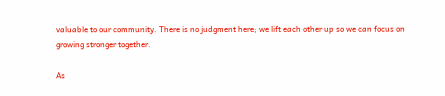valuable to our community. There is no judgment here; we lift each other up so we can focus on growing stronger together.

As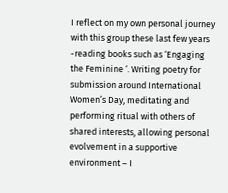I reflect on my own personal journey with this group these last few years -reading books such as ‘Engaging the Feminine ‘. Writing poetry for submission around International Women’s Day, meditating and performing ritual with others of shared interests, allowing personal evolvement in a supportive environment – I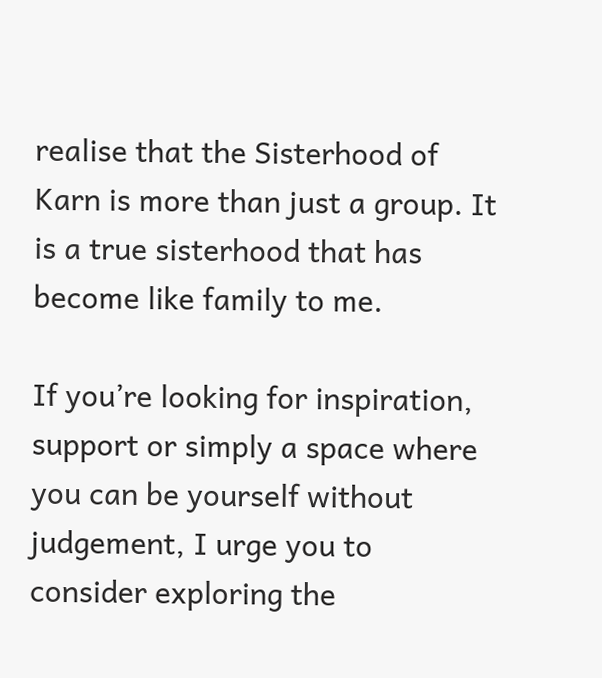realise that the Sisterhood of Karn is more than just a group. It is a true sisterhood that has become like family to me.

If you’re looking for inspiration, support or simply a space where you can be yourself without judgement, I urge you to consider exploring the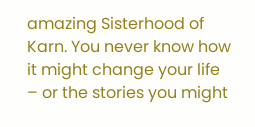amazing Sisterhood of Karn. You never know how it might change your life – or the stories you might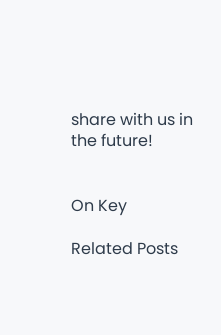share with us in the future!


On Key

Related Posts